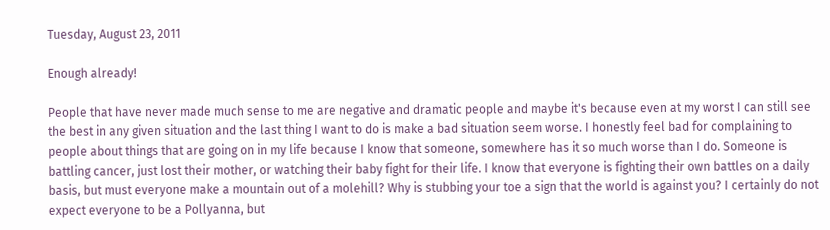Tuesday, August 23, 2011

Enough already!

People that have never made much sense to me are negative and dramatic people and maybe it's because even at my worst I can still see the best in any given situation and the last thing I want to do is make a bad situation seem worse. I honestly feel bad for complaining to people about things that are going on in my life because I know that someone, somewhere has it so much worse than I do. Someone is battling cancer, just lost their mother, or watching their baby fight for their life. I know that everyone is fighting their own battles on a daily basis, but must everyone make a mountain out of a molehill? Why is stubbing your toe a sign that the world is against you? I certainly do not expect everyone to be a Pollyanna, but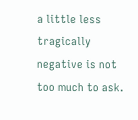a little less tragically negative is not too much to ask.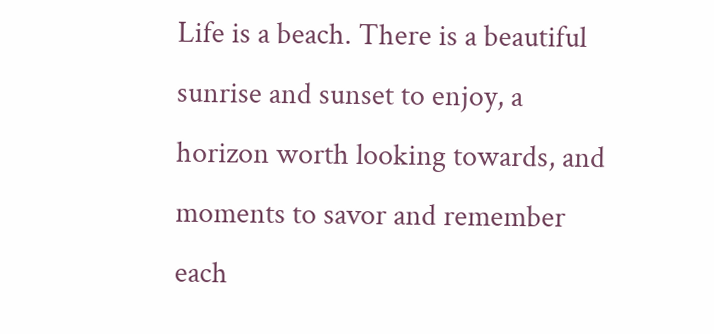Life is a beach. There is a beautiful sunrise and sunset to enjoy, a horizon worth looking towards, and moments to savor and remember each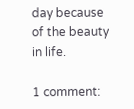day because of the beauty in life.

1 comment: